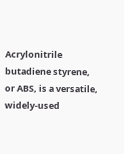Acrylonitrile butadiene styrene, or ABS, is a versatile, widely-used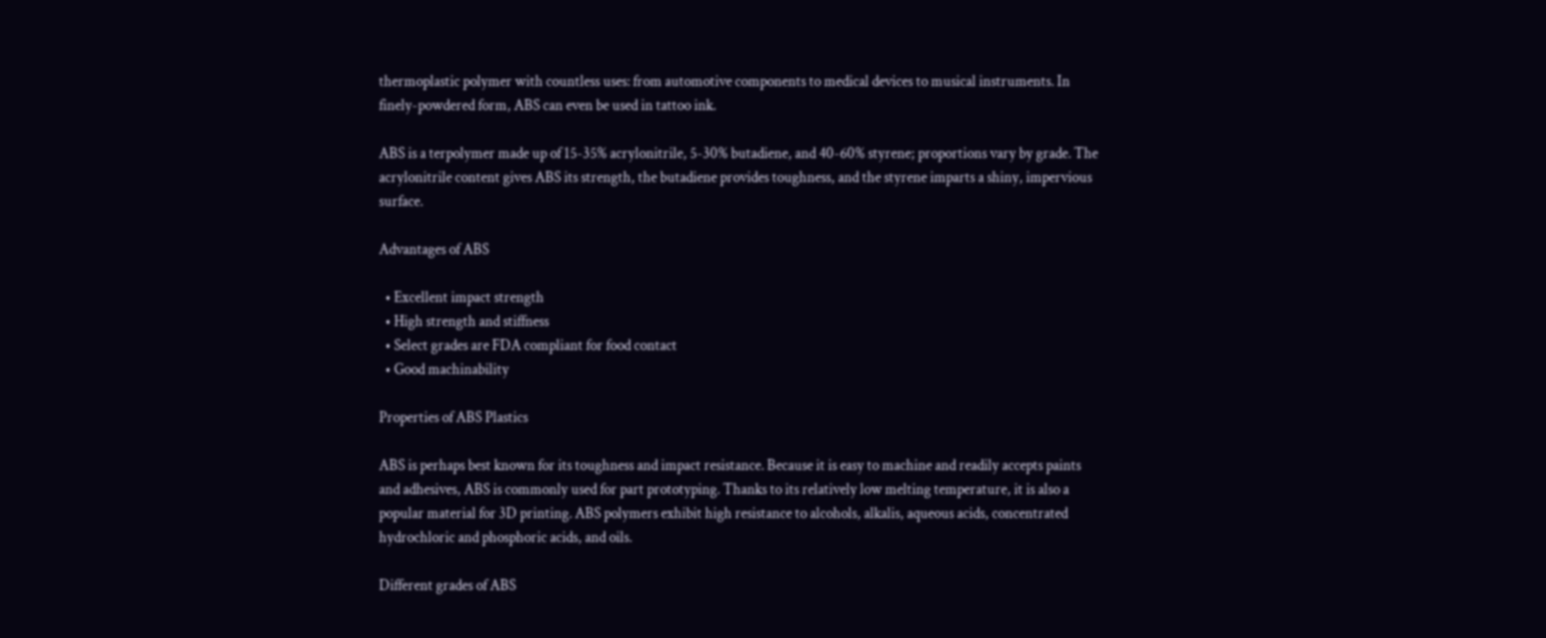thermoplastic polymer with countless uses: from automotive components to medical devices to musical instruments. In finely-powdered form, ABS can even be used in tattoo ink.

ABS is a terpolymer made up of 15-35% acrylonitrile, 5-30% butadiene, and 40-60% styrene; proportions vary by grade. The acrylonitrile content gives ABS its strength, the butadiene provides toughness, and the styrene imparts a shiny, impervious surface.

Advantages of ABS

  • Excellent impact strength
  • High strength and stiffness
  • Select grades are FDA compliant for food contact
  • Good machinability

Properties of ABS Plastics

ABS is perhaps best known for its toughness and impact resistance. Because it is easy to machine and readily accepts paints and adhesives, ABS is commonly used for part prototyping. Thanks to its relatively low melting temperature, it is also a popular material for 3D printing. ABS polymers exhibit high resistance to alcohols, alkalis, aqueous acids, concentrated hydrochloric and phosphoric acids, and oils.

Different grades of ABS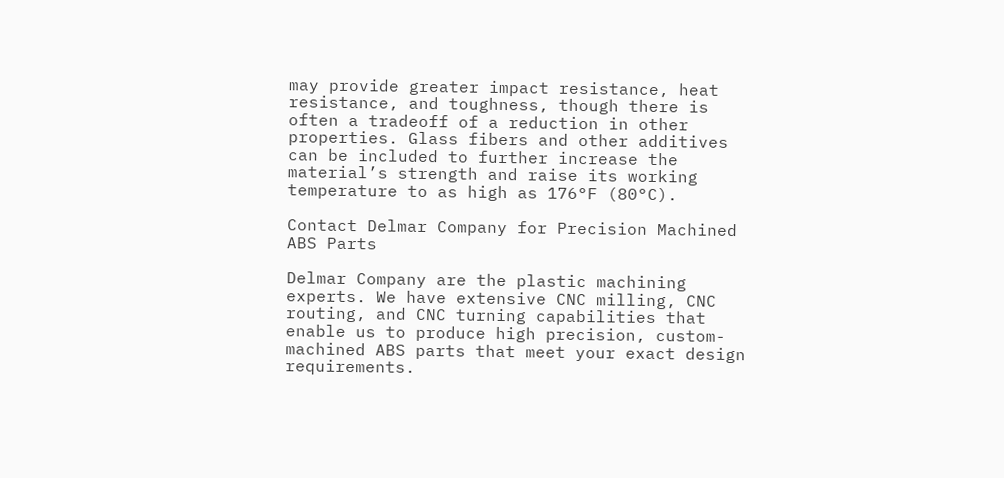may provide greater impact resistance, heat resistance, and toughness, though there is often a tradeoff of a reduction in other properties. Glass fibers and other additives can be included to further increase the material’s strength and raise its working temperature to as high as 176°F (80°C).

Contact Delmar Company for Precision Machined ABS Parts

Delmar Company are the plastic machining experts. We have extensive CNC milling, CNC routing, and CNC turning capabilities that enable us to produce high precision, custom-machined ABS parts that meet your exact design requirements.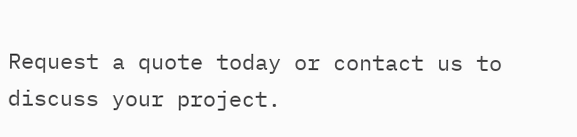Request a quote today or contact us to discuss your project.